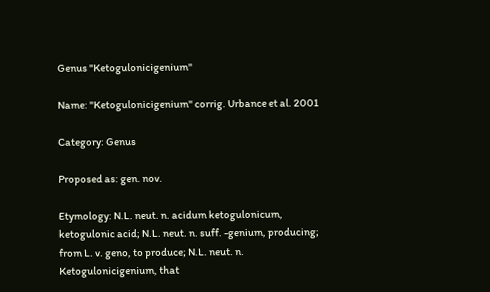Genus "Ketogulonicigenium"

Name: "Ketogulonicigenium" corrig. Urbance et al. 2001

Category: Genus

Proposed as: gen. nov.

Etymology: N.L. neut. n. acidum ketogulonicum, ketogulonic acid; N.L. neut. n. suff. -genium, producing; from L. v. geno, to produce; N.L. neut. n. Ketogulonicigenium, that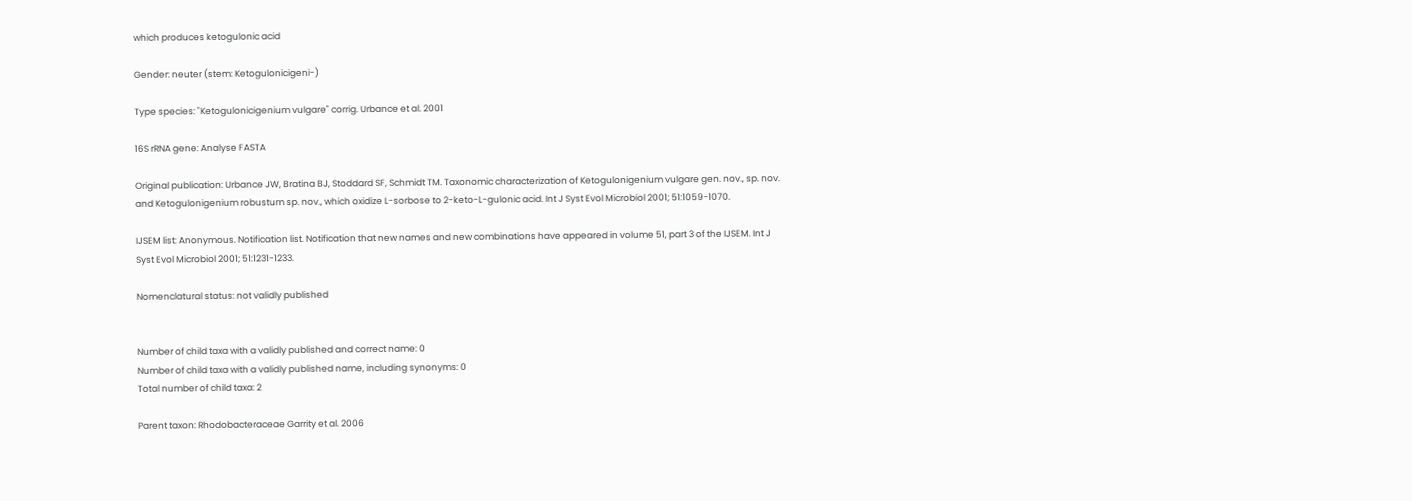which produces ketogulonic acid

Gender: neuter (stem: Ketogulonicigeni-)

Type species: "Ketogulonicigenium vulgare" corrig. Urbance et al. 2001

16S rRNA gene: Analyse FASTA

Original publication: Urbance JW, Bratina BJ, Stoddard SF, Schmidt TM. Taxonomic characterization of Ketogulonigenium vulgare gen. nov., sp. nov. and Ketogulonigenium robustum sp. nov., which oxidize L-sorbose to 2-keto-L-gulonic acid. Int J Syst Evol Microbiol 2001; 51:1059-1070.

IJSEM list: Anonymous. Notification list. Notification that new names and new combinations have appeared in volume 51, part 3 of the IJSEM. Int J Syst Evol Microbiol 2001; 51:1231-1233.

Nomenclatural status: not validly published


Number of child taxa with a validly published and correct name: 0
Number of child taxa with a validly published name, including synonyms: 0
Total number of child taxa: 2

Parent taxon: Rhodobacteraceae Garrity et al. 2006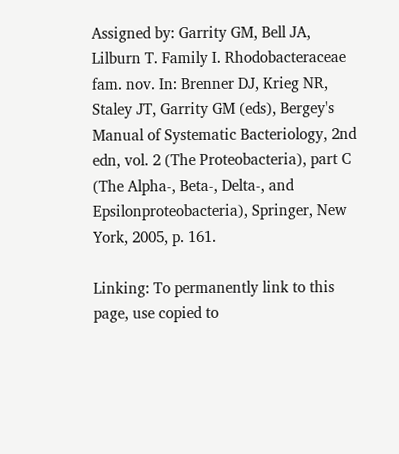Assigned by: Garrity GM, Bell JA, Lilburn T. Family I. Rhodobacteraceae fam. nov. In: Brenner DJ, Krieg NR, Staley JT, Garrity GM (eds), Bergey's Manual of Systematic Bacteriology, 2nd edn, vol. 2 (The Proteobacteria), part C (The Alpha-, Beta-, Delta-, and Epsilonproteobacteria), Springer, New York, 2005, p. 161.

Linking: To permanently link to this page, use copied to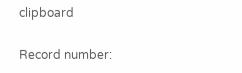clipboard

Record number: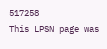517258
This LPSN page was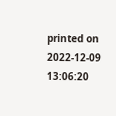printed on 2022-12-09 13:06:20